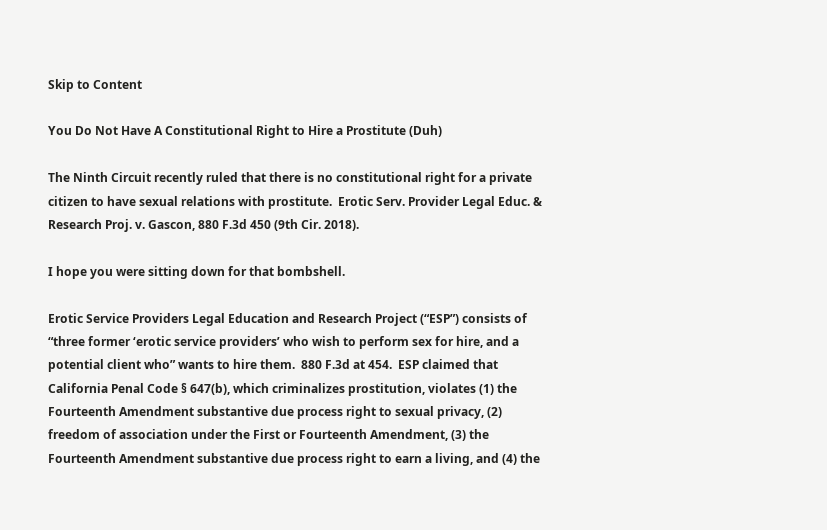Skip to Content

You Do Not Have A Constitutional Right to Hire a Prostitute (Duh)

The Ninth Circuit recently ruled that there is no constitutional right for a private citizen to have sexual relations with prostitute.  Erotic Serv. Provider Legal Educ. & Research Proj. v. Gascon, 880 F.3d 450 (9th Cir. 2018).

I hope you were sitting down for that bombshell.

Erotic Service Providers Legal Education and Research Project (“ESP”) consists of “three former ‘erotic service providers’ who wish to perform sex for hire, and a potential client who” wants to hire them.  880 F.3d at 454.  ESP claimed that California Penal Code § 647(b), which criminalizes prostitution, violates (1) the Fourteenth Amendment substantive due process right to sexual privacy, (2) freedom of association under the First or Fourteenth Amendment, (3) the Fourteenth Amendment substantive due process right to earn a living, and (4) the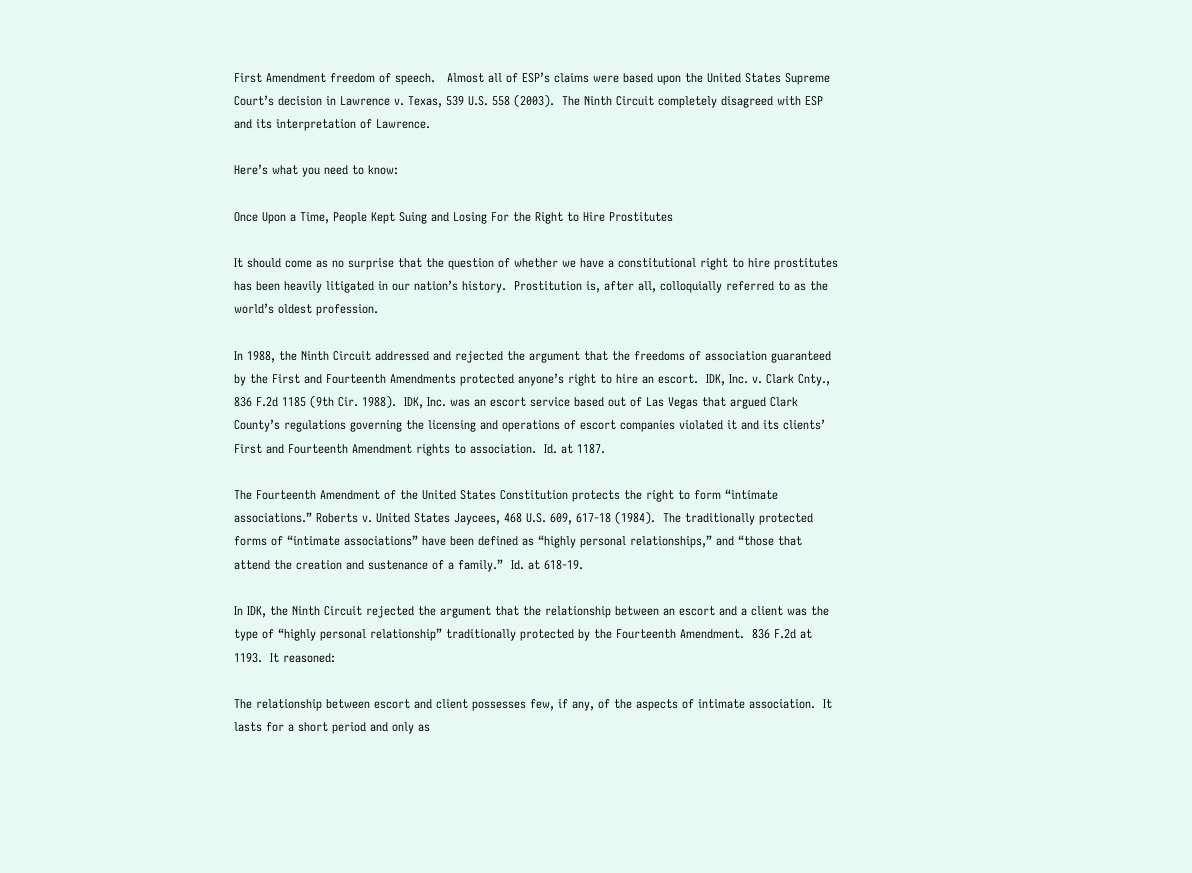First Amendment freedom of speech.   Almost all of ESP’s claims were based upon the United States Supreme Court’s decision in Lawrence v. Texas, 539 U.S. 558 (2003).  The Ninth Circuit completely disagreed with ESP and its interpretation of Lawrence.

Here’s what you need to know:

Once Upon a Time, People Kept Suing and Losing For the Right to Hire Prostitutes

It should come as no surprise that the question of whether we have a constitutional right to hire prostitutes has been heavily litigated in our nation’s history.  Prostitution is, after all, colloquially referred to as the world’s oldest profession.

In 1988, the Ninth Circuit addressed and rejected the argument that the freedoms of association guaranteed by the First and Fourteenth Amendments protected anyone’s right to hire an escort.  IDK, Inc. v. Clark Cnty., 836 F.2d 1185 (9th Cir. 1988).  IDK, Inc. was an escort service based out of Las Vegas that argued Clark County’s regulations governing the licensing and operations of escort companies violated it and its clients’ First and Fourteenth Amendment rights to association.  Id. at 1187.

The Fourteenth Amendment of the United States Constitution protects the right to form “intimate associations.” Roberts v. United States Jaycees, 468 U.S. 609, 617-18 (1984).  The traditionally protected forms of “intimate associations” have been defined as “highly personal relationships,” and “those that attend the creation and sustenance of a family.”  Id. at 618-19.

In IDK, the Ninth Circuit rejected the argument that the relationship between an escort and a client was the type of “highly personal relationship” traditionally protected by the Fourteenth Amendment.  836 F.2d at 1193.  It reasoned:

The relationship between escort and client possesses few, if any, of the aspects of intimate association.  It lasts for a short period and only as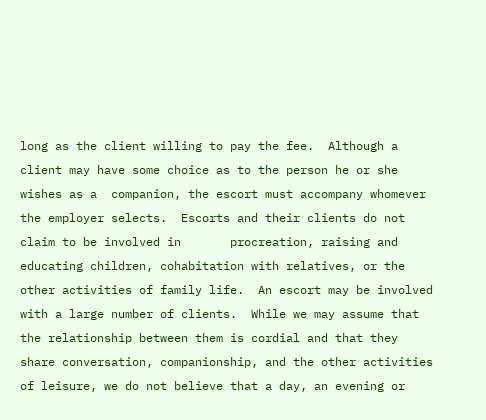long as the client willing to pay the fee.  Although a client may have some choice as to the person he or she wishes as a  companion, the escort must accompany whomever the employer selects.  Escorts and their clients do not claim to be involved in       procreation, raising and educating children, cohabitation with relatives, or the other activities of family life.  An escort may be involved with a large number of clients.  While we may assume that the relationship between them is cordial and that they share conversation, companionship, and the other activities of leisure, we do not believe that a day, an evening or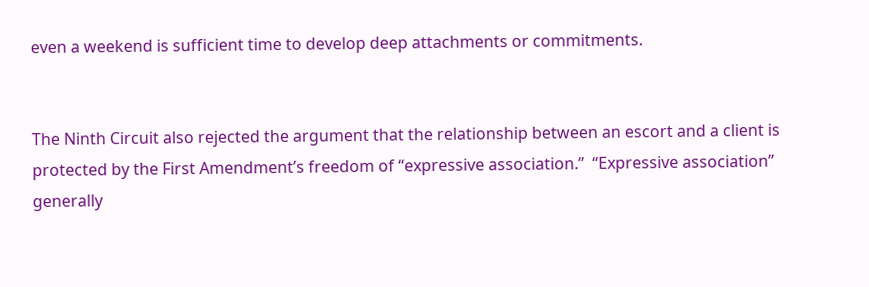even a weekend is sufficient time to develop deep attachments or commitments.


The Ninth Circuit also rejected the argument that the relationship between an escort and a client is protected by the First Amendment’s freedom of “expressive association.”  “Expressive association” generally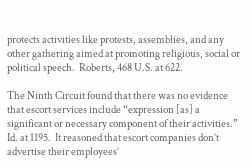protects activities like protests, assemblies, and any other gathering aimed at promoting religious, social or political speech.  Roberts, 468 U.S. at 622.

The Ninth Circuit found that there was no evidence that escort services include “expression [as] a significant or necessary component of their activities.”  Id. at 1195.  It reasoned that escort companies don’t advertise their employees’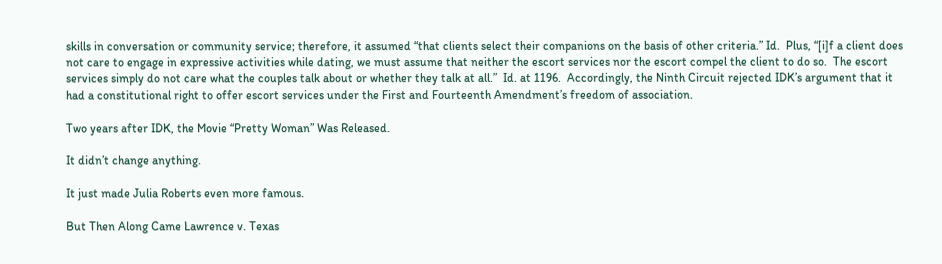skills in conversation or community service; therefore, it assumed “that clients select their companions on the basis of other criteria.” Id.  Plus, “[i]f a client does not care to engage in expressive activities while dating, we must assume that neither the escort services nor the escort compel the client to do so.  The escort services simply do not care what the couples talk about or whether they talk at all.”  Id. at 1196.  Accordingly, the Ninth Circuit rejected IDK’s argument that it had a constitutional right to offer escort services under the First and Fourteenth Amendment’s freedom of association.

Two years after IDK, the Movie “Pretty Woman” Was Released.

It didn’t change anything.

It just made Julia Roberts even more famous.

But Then Along Came Lawrence v. Texas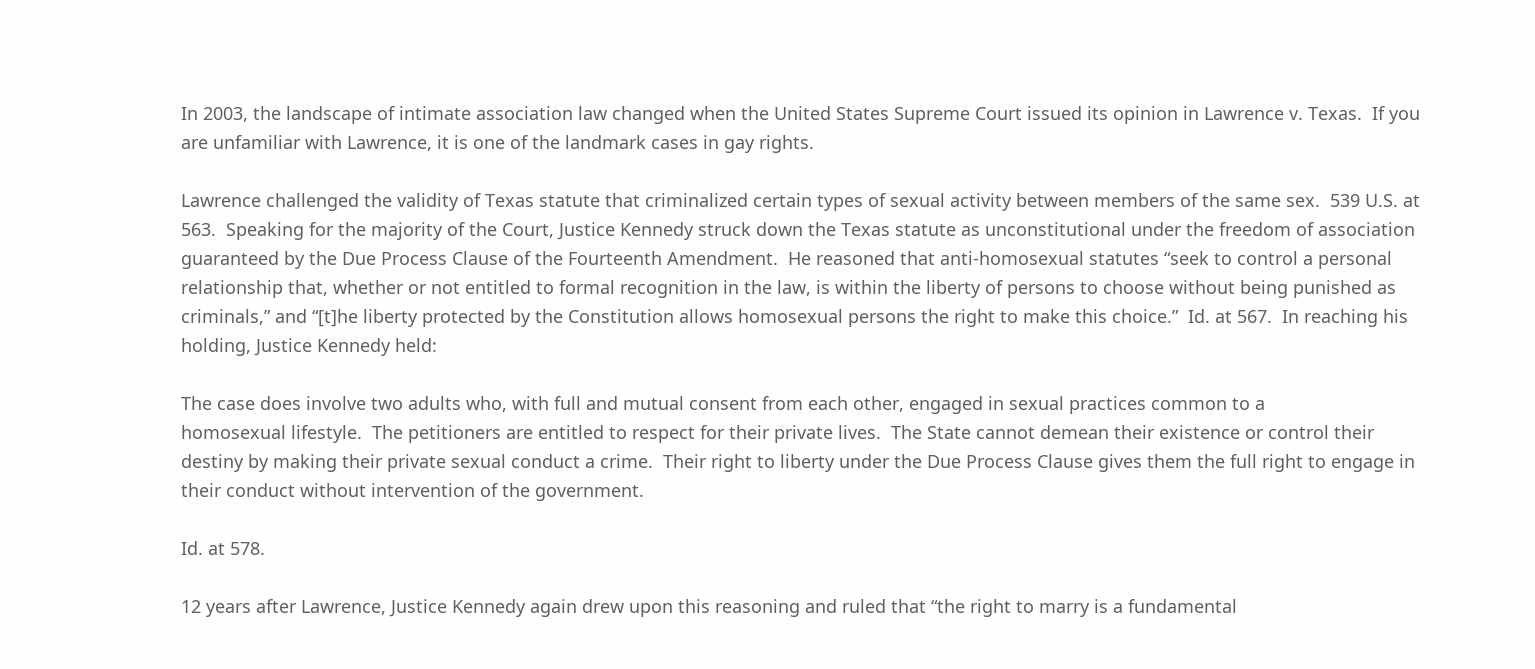In 2003, the landscape of intimate association law changed when the United States Supreme Court issued its opinion in Lawrence v. Texas.  If you are unfamiliar with Lawrence, it is one of the landmark cases in gay rights.

Lawrence challenged the validity of Texas statute that criminalized certain types of sexual activity between members of the same sex.  539 U.S. at 563.  Speaking for the majority of the Court, Justice Kennedy struck down the Texas statute as unconstitutional under the freedom of association guaranteed by the Due Process Clause of the Fourteenth Amendment.  He reasoned that anti-homosexual statutes “seek to control a personal relationship that, whether or not entitled to formal recognition in the law, is within the liberty of persons to choose without being punished as criminals,” and “[t]he liberty protected by the Constitution allows homosexual persons the right to make this choice.”  Id. at 567.  In reaching his holding, Justice Kennedy held:

The case does involve two adults who, with full and mutual consent from each other, engaged in sexual practices common to a           homosexual lifestyle.  The petitioners are entitled to respect for their private lives.  The State cannot demean their existence or control their destiny by making their private sexual conduct a crime.  Their right to liberty under the Due Process Clause gives them the full right to engage in their conduct without intervention of the government.

Id. at 578.

12 years after Lawrence, Justice Kennedy again drew upon this reasoning and ruled that “the right to marry is a fundamental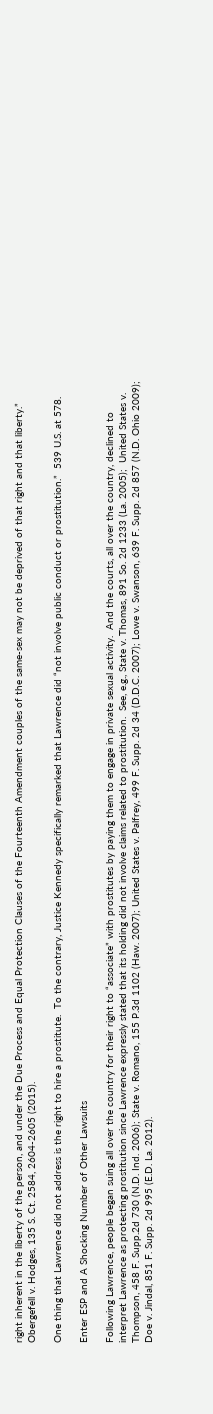right inherent in the liberty of the person, and under the Due Process and Equal Protection Clauses of the Fourteenth Amendment couples of the same-sex may not be deprived of that right and that liberty.”  Obergefell v. Hodges, 135 S. Ct. 2584, 2604-2605 (2015).

One thing that Lawrence did not address is the right to hire a prostitute.  To the contrary, Justice Kennedy specifically remarked that Lawrence did “not involve public conduct or prostitution.”  539 U.S. at 578.

Enter ESP and A Shocking Number of Other Lawsuits

Following Lawrence, people began suing all over the country for their right to “associate” with prostitutes by paying them to engage in private sexual activity.  And the courts, all over the country, declined to interpret Lawrence as protecting prostitution since Lawrence expressly stated that its holding did not involve claims related to prostitution.  See, e.g., State v. Thomas, 891 So. 2d 1233 (La. 2005);  United States v. Thompson, 458 F. Supp.2d 730 (N.D. Ind. 2006); State v. Romano, 155 P.3d 1102 (Haw. 2007); United States v. Palfrey, 499 F. Supp. 2d 34 (D.D.C. 2007); Lowe v. Swanson, 639 F. Supp. 2d 857 (N.D. Ohio 2009); Doe v. Jindal, 851 F. Supp. 2d 995 (E.D. La. 2012).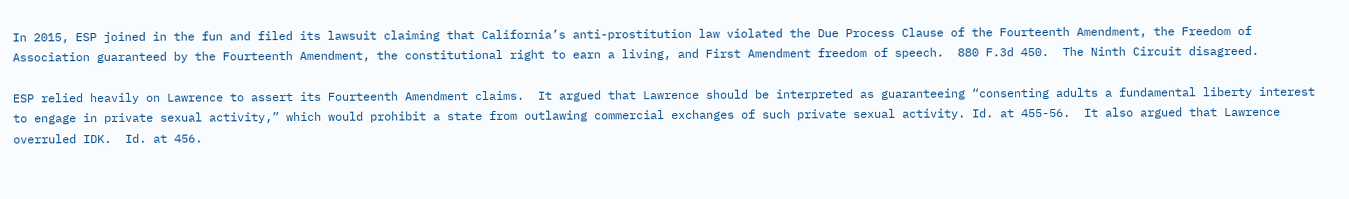In 2015, ESP joined in the fun and filed its lawsuit claiming that California’s anti-prostitution law violated the Due Process Clause of the Fourteenth Amendment, the Freedom of Association guaranteed by the Fourteenth Amendment, the constitutional right to earn a living, and First Amendment freedom of speech.  880 F.3d 450.  The Ninth Circuit disagreed.

ESP relied heavily on Lawrence to assert its Fourteenth Amendment claims.  It argued that Lawrence should be interpreted as guaranteeing “consenting adults a fundamental liberty interest to engage in private sexual activity,” which would prohibit a state from outlawing commercial exchanges of such private sexual activity. Id. at 455-56.  It also argued that Lawrence overruled IDK.  Id. at 456.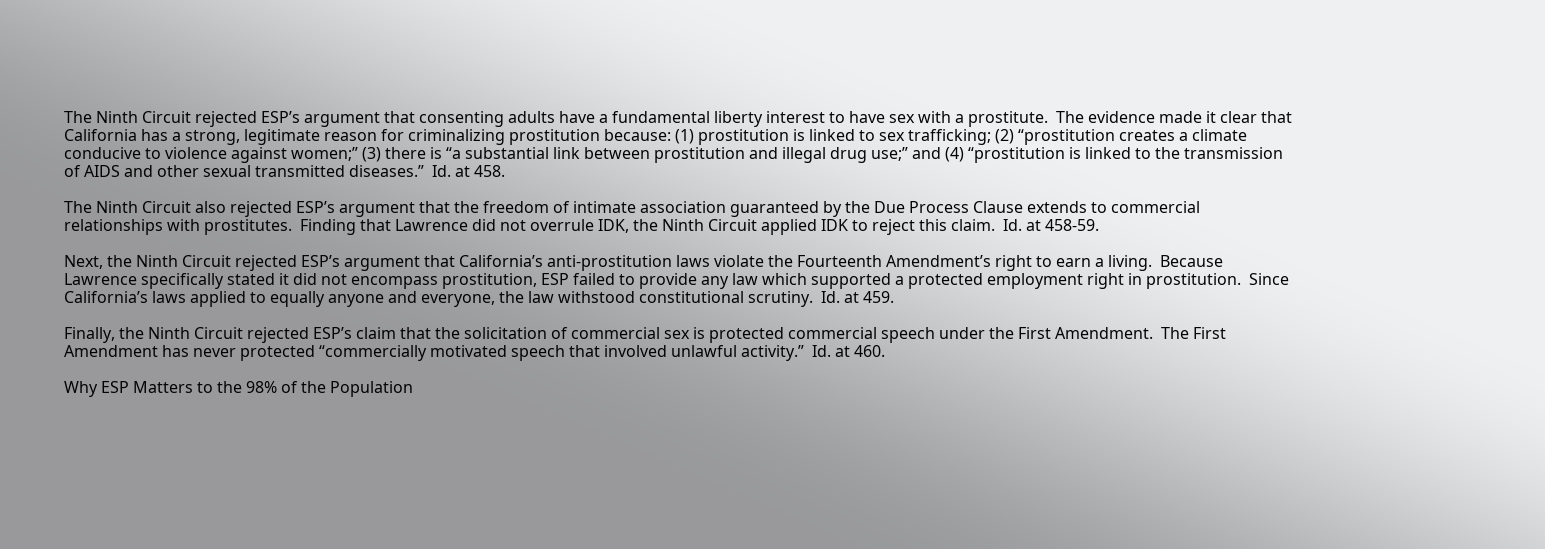The Ninth Circuit rejected ESP’s argument that consenting adults have a fundamental liberty interest to have sex with a prostitute.  The evidence made it clear that California has a strong, legitimate reason for criminalizing prostitution because: (1) prostitution is linked to sex trafficking; (2) “prostitution creates a climate conducive to violence against women;” (3) there is “a substantial link between prostitution and illegal drug use;” and (4) “prostitution is linked to the transmission of AIDS and other sexual transmitted diseases.”  Id. at 458.

The Ninth Circuit also rejected ESP’s argument that the freedom of intimate association guaranteed by the Due Process Clause extends to commercial relationships with prostitutes.  Finding that Lawrence did not overrule IDK, the Ninth Circuit applied IDK to reject this claim.  Id. at 458-59.

Next, the Ninth Circuit rejected ESP’s argument that California’s anti-prostitution laws violate the Fourteenth Amendment’s right to earn a living.  Because Lawrence specifically stated it did not encompass prostitution, ESP failed to provide any law which supported a protected employment right in prostitution.  Since California’s laws applied to equally anyone and everyone, the law withstood constitutional scrutiny.  Id. at 459.

Finally, the Ninth Circuit rejected ESP’s claim that the solicitation of commercial sex is protected commercial speech under the First Amendment.  The First Amendment has never protected “commercially motivated speech that involved unlawful activity.”  Id. at 460.

Why ESP Matters to the 98% of the Population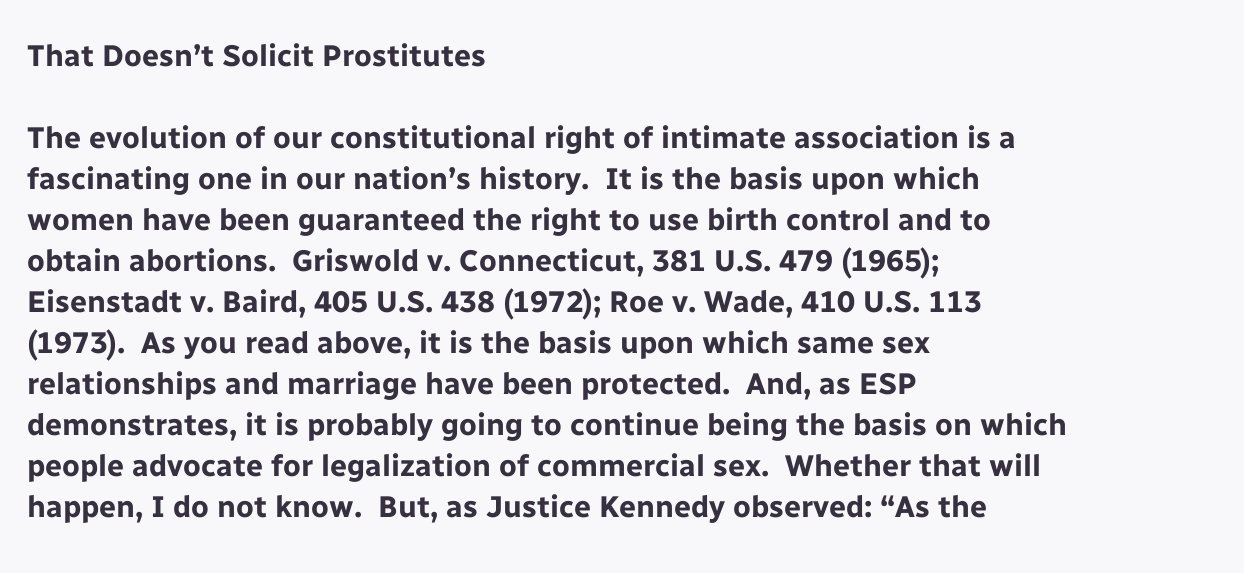That Doesn’t Solicit Prostitutes

The evolution of our constitutional right of intimate association is a fascinating one in our nation’s history.  It is the basis upon which women have been guaranteed the right to use birth control and to obtain abortions.  Griswold v. Connecticut, 381 U.S. 479 (1965); Eisenstadt v. Baird, 405 U.S. 438 (1972); Roe v. Wade, 410 U.S. 113 (1973).  As you read above, it is the basis upon which same sex relationships and marriage have been protected.  And, as ESP demonstrates, it is probably going to continue being the basis on which people advocate for legalization of commercial sex.  Whether that will happen, I do not know.  But, as Justice Kennedy observed: “As the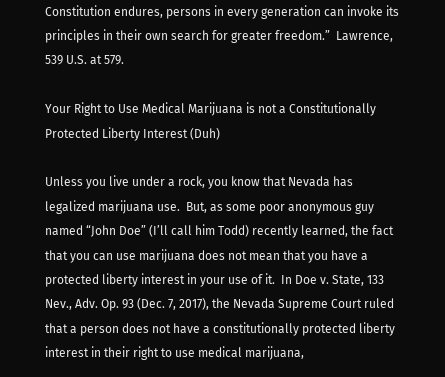Constitution endures, persons in every generation can invoke its principles in their own search for greater freedom.”  Lawrence, 539 U.S. at 579.

Your Right to Use Medical Marijuana is not a Constitutionally Protected Liberty Interest (Duh)

Unless you live under a rock, you know that Nevada has legalized marijuana use.  But, as some poor anonymous guy named “John Doe” (I’ll call him Todd) recently learned, the fact that you can use marijuana does not mean that you have a protected liberty interest in your use of it.  In Doe v. State, 133 Nev., Adv. Op. 93 (Dec. 7, 2017), the Nevada Supreme Court ruled that a person does not have a constitutionally protected liberty interest in their right to use medical marijuana,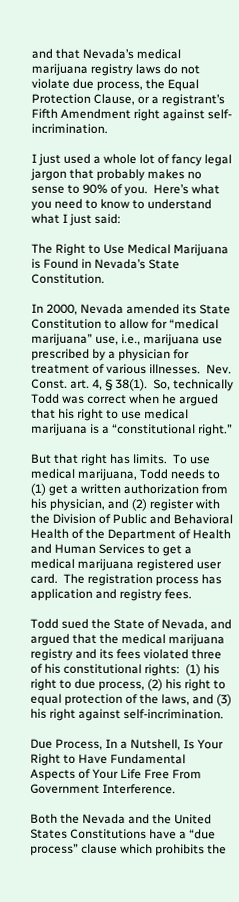and that Nevada’s medical marijuana registry laws do not violate due process, the Equal Protection Clause, or a registrant’s Fifth Amendment right against self-incrimination.

I just used a whole lot of fancy legal jargon that probably makes no sense to 90% of you.  Here’s what you need to know to understand what I just said:

The Right to Use Medical Marijuana is Found in Nevada’s State Constitution.

In 2000, Nevada amended its State Constitution to allow for “medical marijuana” use, i.e., marijuana use prescribed by a physician for treatment of various illnesses.  Nev. Const. art. 4, § 38(1).  So, technically Todd was correct when he argued that his right to use medical marijuana is a “constitutional right.”

But that right has limits.  To use medical marijuana, Todd needs to (1) get a written authorization from his physician, and (2) register with the Division of Public and Behavioral Health of the Department of Health and Human Services to get a medical marijuana registered user card.  The registration process has application and registry fees.

Todd sued the State of Nevada, and argued that the medical marijuana registry and its fees violated three of his constitutional rights:  (1) his right to due process, (2) his right to equal protection of the laws, and (3) his right against self-incrimination.

Due Process, In a Nutshell, Is Your Right to Have Fundamental Aspects of Your Life Free From Government Interference.

Both the Nevada and the United States Constitutions have a “due process” clause which prohibits the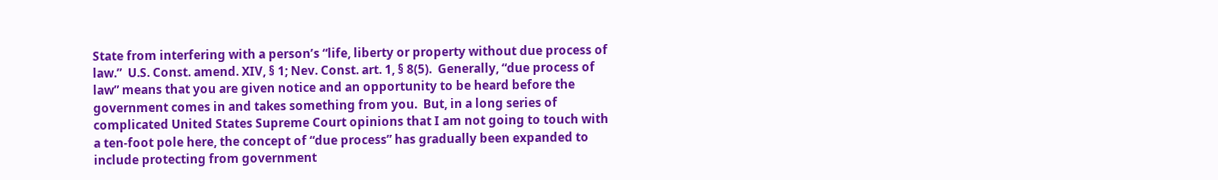State from interfering with a person’s “life, liberty or property without due process of law.”  U.S. Const. amend. XIV, § 1; Nev. Const. art. 1, § 8(5).  Generally, “due process of law” means that you are given notice and an opportunity to be heard before the government comes in and takes something from you.  But, in a long series of complicated United States Supreme Court opinions that I am not going to touch with a ten-foot pole here, the concept of “due process” has gradually been expanded to include protecting from government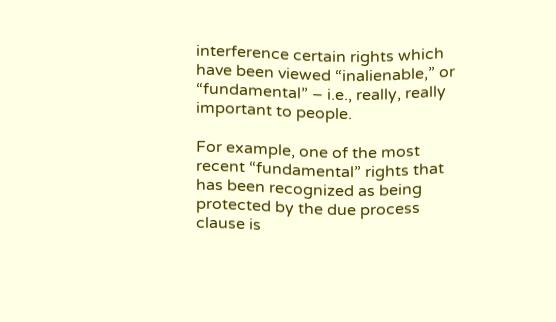interference certain rights which have been viewed “inalienable,” or “fundamental” – i.e., really, really important to people.

For example, one of the most recent “fundamental” rights that has been recognized as being protected by the due process clause is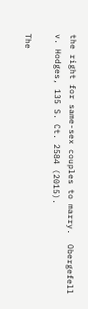the right for same-sex couples to marry.  Obergefell v. Hodges, 135 S. Ct. 2584 (2015).

The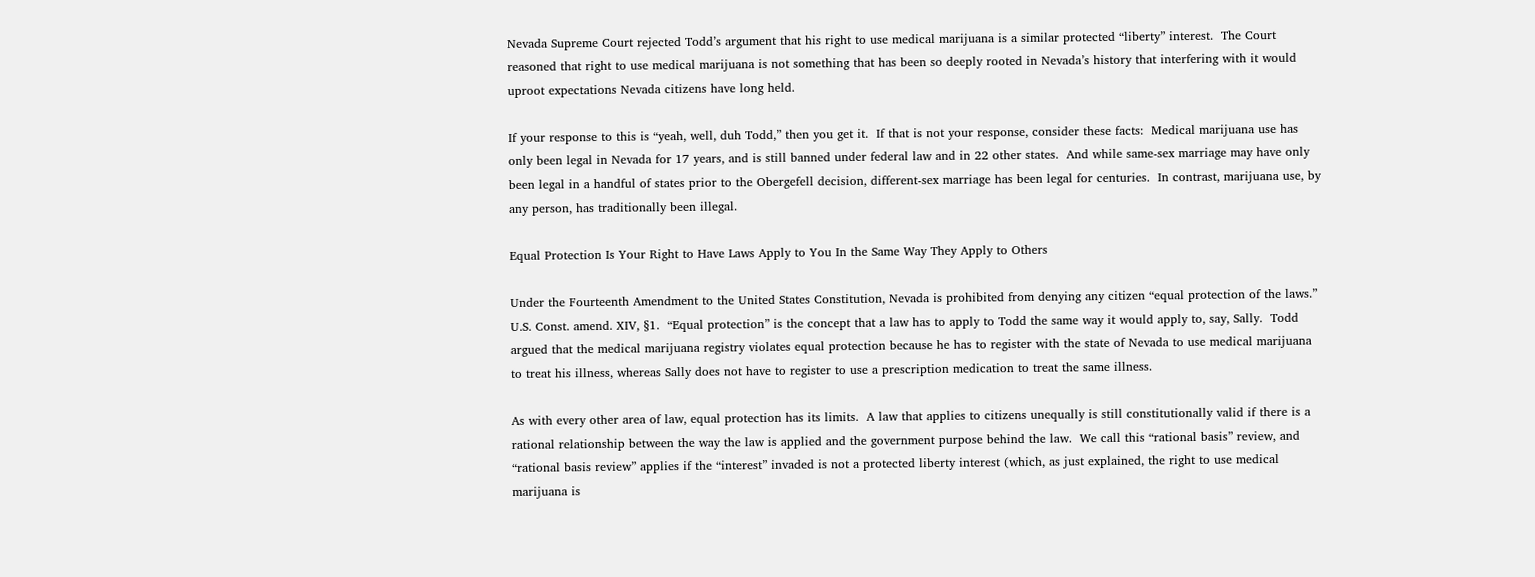Nevada Supreme Court rejected Todd’s argument that his right to use medical marijuana is a similar protected “liberty” interest.  The Court reasoned that right to use medical marijuana is not something that has been so deeply rooted in Nevada’s history that interfering with it would uproot expectations Nevada citizens have long held.

If your response to this is “yeah, well, duh Todd,” then you get it.  If that is not your response, consider these facts:  Medical marijuana use has only been legal in Nevada for 17 years, and is still banned under federal law and in 22 other states.  And while same-sex marriage may have only been legal in a handful of states prior to the Obergefell decision, different-sex marriage has been legal for centuries.  In contrast, marijuana use, by any person, has traditionally been illegal.

Equal Protection Is Your Right to Have Laws Apply to You In the Same Way They Apply to Others

Under the Fourteenth Amendment to the United States Constitution, Nevada is prohibited from denying any citizen “equal protection of the laws.”  U.S. Const. amend. XIV, §1.  “Equal protection” is the concept that a law has to apply to Todd the same way it would apply to, say, Sally.  Todd argued that the medical marijuana registry violates equal protection because he has to register with the state of Nevada to use medical marijuana to treat his illness, whereas Sally does not have to register to use a prescription medication to treat the same illness.

As with every other area of law, equal protection has its limits.  A law that applies to citizens unequally is still constitutionally valid if there is a rational relationship between the way the law is applied and the government purpose behind the law.  We call this “rational basis” review, and “rational basis review” applies if the “interest” invaded is not a protected liberty interest (which, as just explained, the right to use medical marijuana is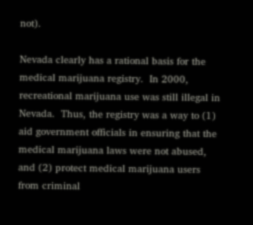not).

Nevada clearly has a rational basis for the medical marijuana registry.  In 2000, recreational marijuana use was still illegal in Nevada.  Thus, the registry was a way to (1) aid government officials in ensuring that the medical marijuana laws were not abused, and (2) protect medical marijuana users from criminal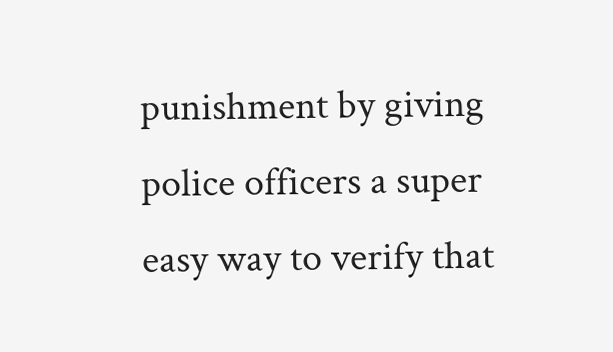punishment by giving police officers a super easy way to verify that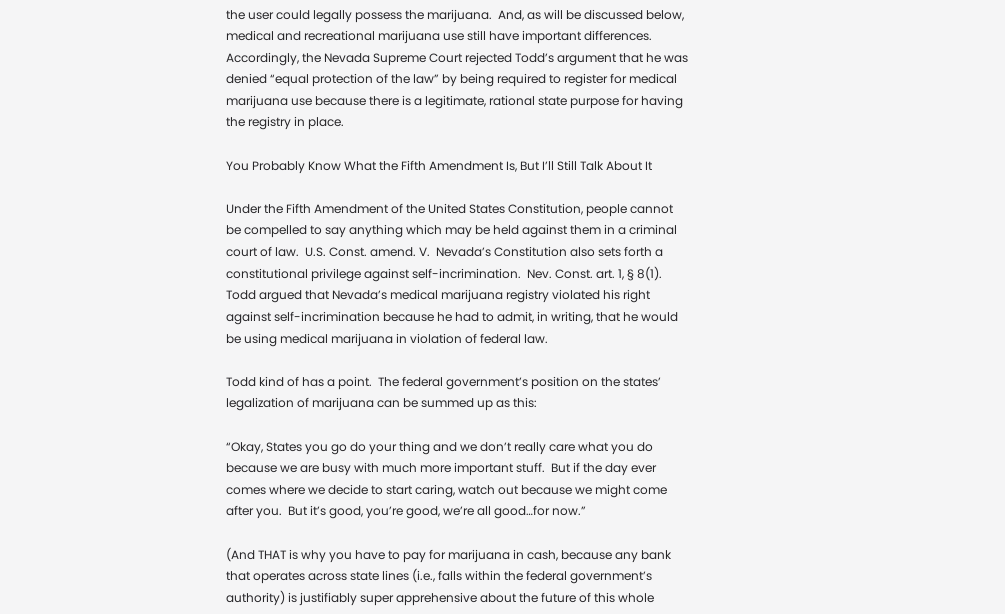the user could legally possess the marijuana.  And, as will be discussed below, medical and recreational marijuana use still have important differences.  Accordingly, the Nevada Supreme Court rejected Todd’s argument that he was denied “equal protection of the law” by being required to register for medical marijuana use because there is a legitimate, rational state purpose for having the registry in place.

You Probably Know What the Fifth Amendment Is, But I’ll Still Talk About It

Under the Fifth Amendment of the United States Constitution, people cannot be compelled to say anything which may be held against them in a criminal court of law.  U.S. Const. amend. V.  Nevada’s Constitution also sets forth a constitutional privilege against self-incrimination.  Nev. Const. art. 1, § 8(1).   Todd argued that Nevada’s medical marijuana registry violated his right against self-incrimination because he had to admit, in writing, that he would be using medical marijuana in violation of federal law.

Todd kind of has a point.  The federal government’s position on the states’ legalization of marijuana can be summed up as this:

“Okay, States you go do your thing and we don’t really care what you do because we are busy with much more important stuff.  But if the day ever comes where we decide to start caring, watch out because we might come after you.  But it’s good, you’re good, we’re all good…for now.”

(And THAT is why you have to pay for marijuana in cash, because any bank that operates across state lines (i.e., falls within the federal government’s authority) is justifiably super apprehensive about the future of this whole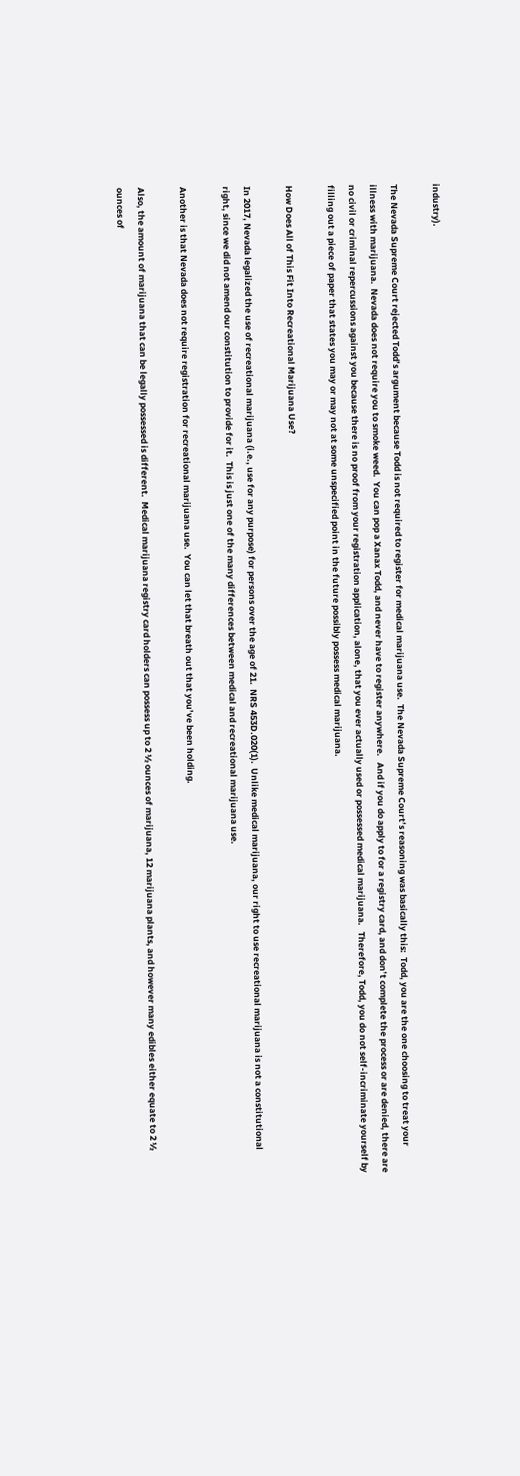industry).

The Nevada Supreme Court rejected Todd’s argument because Todd is not required to register for medical marijuana use.  The Nevada Supreme Court’s reasoning was basically this:  Todd, you are the one choosing to treat your illness with marijuana.  Nevada does not require you to smoke weed.  You can pop a Xanax Todd, and never have to register anywhere.   And if you do apply to for a registry card, and don’t complete the process or are denied, there are no civil or criminal repercussions against you because there is no proof from your registration application, alone, that you ever actually used or possessed medical marijuana.   Therefore, Todd, you do not self-incriminate yourself by filling out a piece of paper that states you may or may not at some unspecified point in the future possibly possess medical marijuana.

How Does All of This Fit Into Recreational Marijuana Use?

In 2017, Nevada legalized the use of recreational marijuana (i.e., use for any purpose) for persons over the age of 21.  NRS 453D.020(1).  Unlike medical marijuana, our right to use recreational marijuana is not a constitutional right, since we did not amend our constitution to provide for it.  This is just one of the many differences between medical and recreational marijuana use.

Another is that Nevada does not require registration for recreational marijuana use.  You can let that breath out that you’ve been holding.

Also, the amount of marijuana that can be legally possessed is different.  Medical marijuana registry card holders can possess up to 2 ½ ounces of marijuana, 12 marijuana plants, and however many edibles either equate to 2 ½ ounces of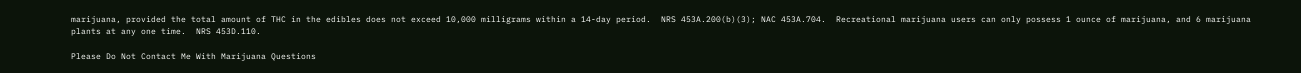marijuana, provided the total amount of THC in the edibles does not exceed 10,000 milligrams within a 14-day period.  NRS 453A.200(b)(3); NAC 453A.704.  Recreational marijuana users can only possess 1 ounce of marijuana, and 6 marijuana plants at any one time.  NRS 453D.110.

Please Do Not Contact Me With Marijuana Questions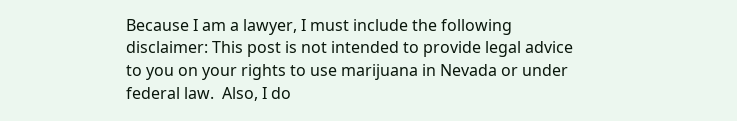Because I am a lawyer, I must include the following disclaimer: This post is not intended to provide legal advice to you on your rights to use marijuana in Nevada or under federal law.  Also, I do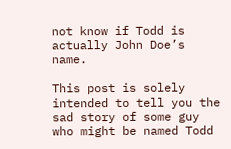not know if Todd is actually John Doe’s name.

This post is solely intended to tell you the sad story of some guy who might be named Todd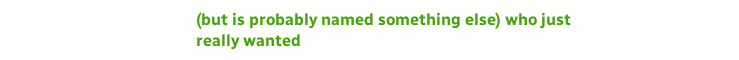(but is probably named something else) who just really wanted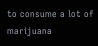to consume a lot of marijuana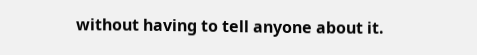without having to tell anyone about it.